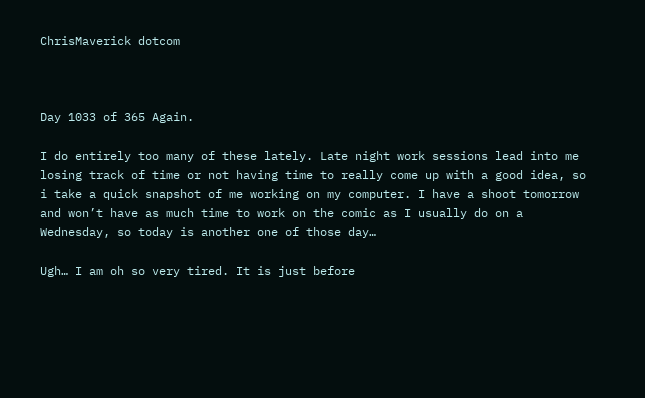ChrisMaverick dotcom



Day 1033 of 365 Again.

I do entirely too many of these lately. Late night work sessions lead into me losing track of time or not having time to really come up with a good idea, so i take a quick snapshot of me working on my computer. I have a shoot tomorrow and won’t have as much time to work on the comic as I usually do on a Wednesday, so today is another one of those day…

Ugh… I am oh so very tired. It is just before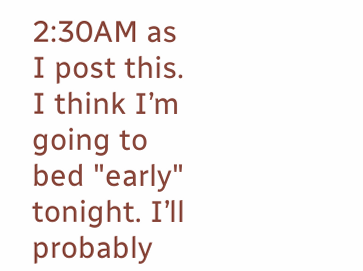2:30AM as I post this. I think I’m going to bed "early" tonight. I’ll probably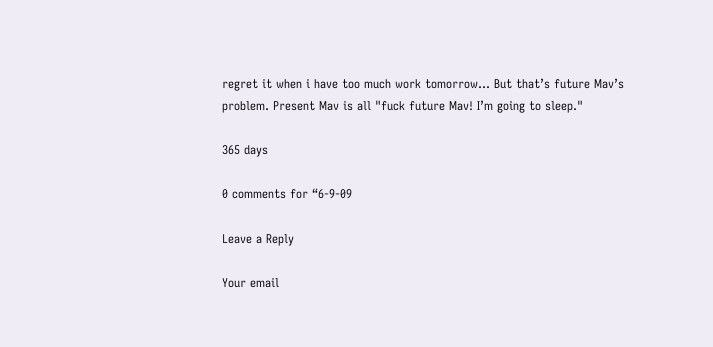regret it when i have too much work tomorrow… But that’s future Mav’s problem. Present Mav is all "fuck future Mav! I’m going to sleep."

365 days

0 comments for “6-9-09

Leave a Reply

Your email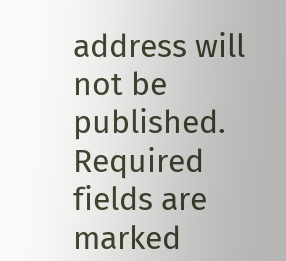address will not be published. Required fields are marked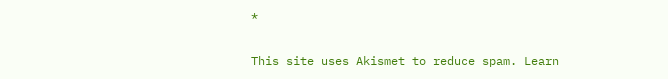*

This site uses Akismet to reduce spam. Learn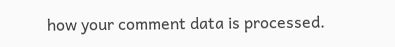how your comment data is processed.